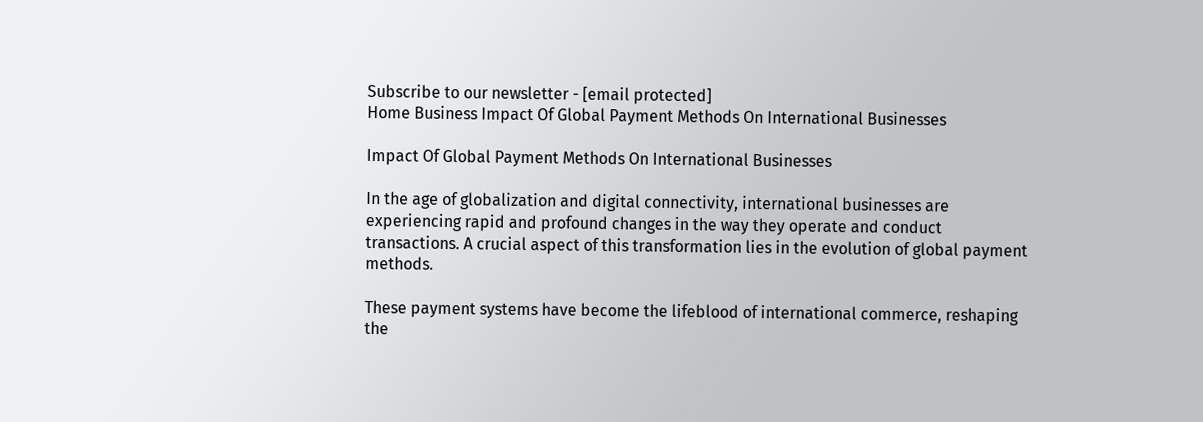Subscribe to our newsletter - [email protected]
Home Business Impact Of Global Payment Methods On International Businesses

Impact Of Global Payment Methods On International Businesses

In the age of globalization and digital connectivity, international businesses are experiencing rapid and profound changes in the way they operate and conduct transactions. A crucial aspect of this transformation lies in the evolution of global payment methods.

These payment systems have become the lifeblood of international commerce, reshaping the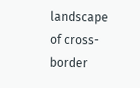landscape of cross-border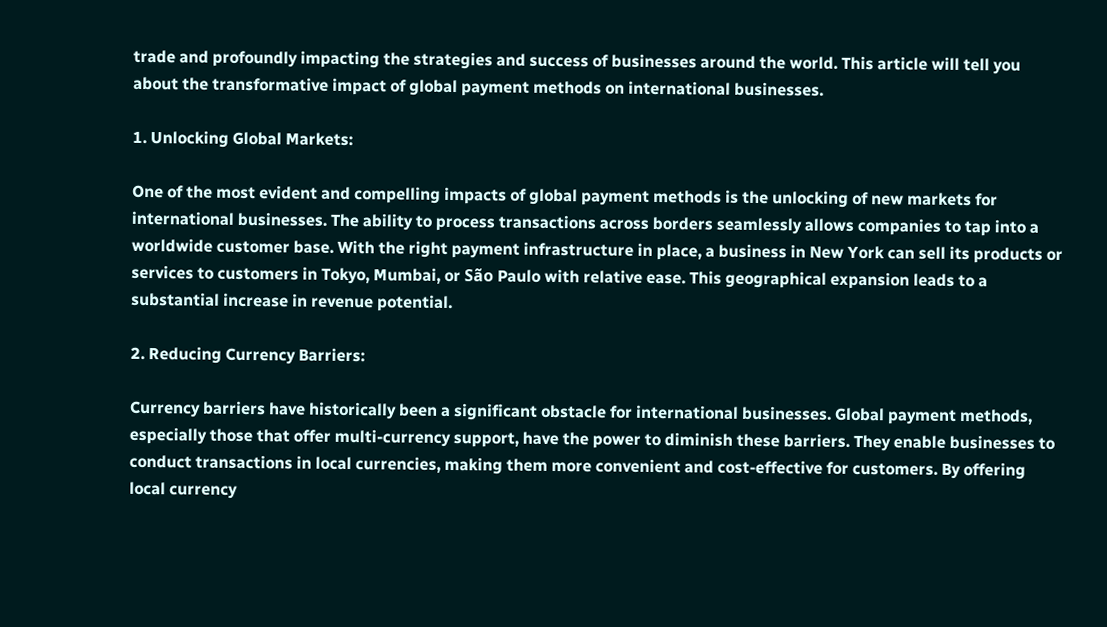trade and profoundly impacting the strategies and success of businesses around the world. This article will tell you about the transformative impact of global payment methods on international businesses.

1. Unlocking Global Markets:

One of the most evident and compelling impacts of global payment methods is the unlocking of new markets for international businesses. The ability to process transactions across borders seamlessly allows companies to tap into a worldwide customer base. With the right payment infrastructure in place, a business in New York can sell its products or services to customers in Tokyo, Mumbai, or São Paulo with relative ease. This geographical expansion leads to a substantial increase in revenue potential.

2. Reducing Currency Barriers:

Currency barriers have historically been a significant obstacle for international businesses. Global payment methods, especially those that offer multi-currency support, have the power to diminish these barriers. They enable businesses to conduct transactions in local currencies, making them more convenient and cost-effective for customers. By offering local currency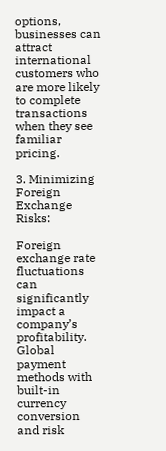options, businesses can attract international customers who are more likely to complete transactions when they see familiar pricing.

3. Minimizing Foreign Exchange Risks:

Foreign exchange rate fluctuations can significantly impact a company’s profitability. Global payment methods with built-in currency conversion and risk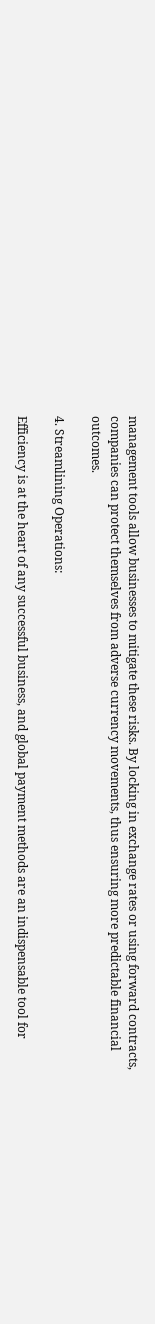management tools allow businesses to mitigate these risks. By locking in exchange rates or using forward contracts, companies can protect themselves from adverse currency movements, thus ensuring more predictable financial outcomes.

4. Streamlining Operations:

Efficiency is at the heart of any successful business, and global payment methods are an indispensable tool for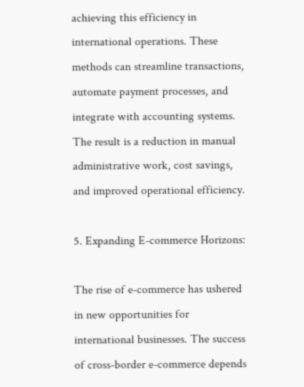achieving this efficiency in international operations. These methods can streamline transactions, automate payment processes, and integrate with accounting systems. The result is a reduction in manual administrative work, cost savings, and improved operational efficiency.

5. Expanding E-commerce Horizons:

The rise of e-commerce has ushered in new opportunities for international businesses. The success of cross-border e-commerce depends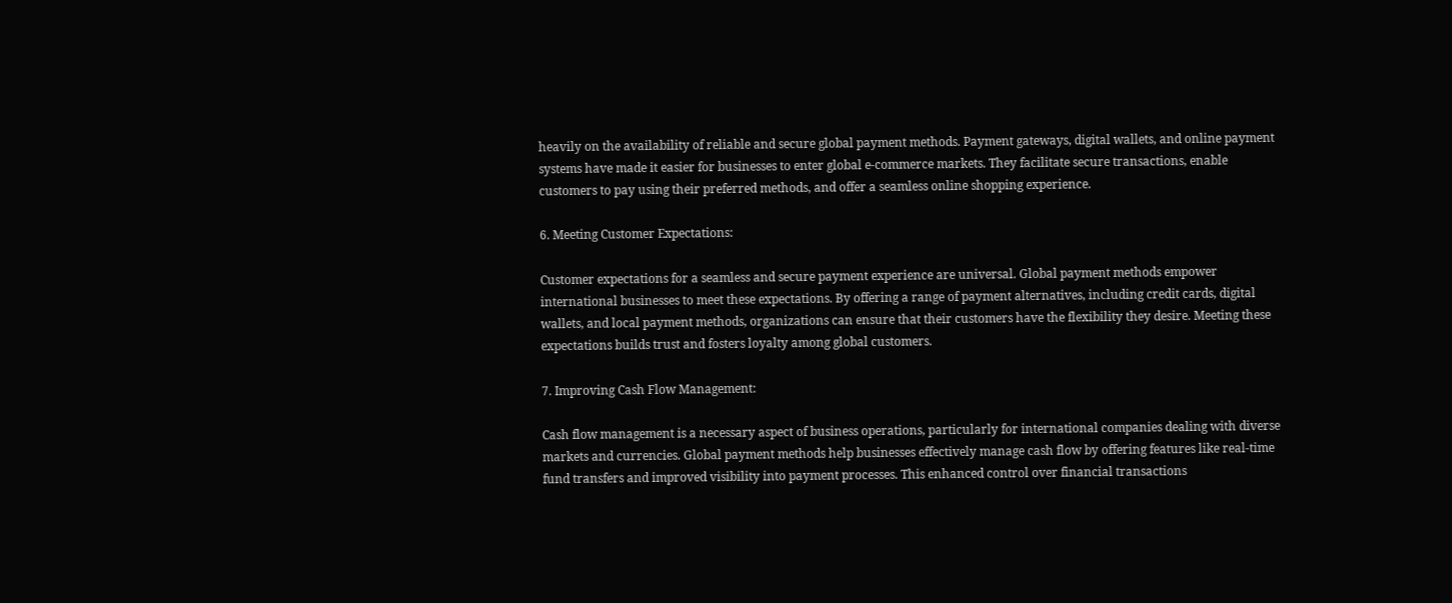heavily on the availability of reliable and secure global payment methods. Payment gateways, digital wallets, and online payment systems have made it easier for businesses to enter global e-commerce markets. They facilitate secure transactions, enable customers to pay using their preferred methods, and offer a seamless online shopping experience.

6. Meeting Customer Expectations:

Customer expectations for a seamless and secure payment experience are universal. Global payment methods empower international businesses to meet these expectations. By offering a range of payment alternatives, including credit cards, digital wallets, and local payment methods, organizations can ensure that their customers have the flexibility they desire. Meeting these expectations builds trust and fosters loyalty among global customers.

7. Improving Cash Flow Management:

Cash flow management is a necessary aspect of business operations, particularly for international companies dealing with diverse markets and currencies. Global payment methods help businesses effectively manage cash flow by offering features like real-time fund transfers and improved visibility into payment processes. This enhanced control over financial transactions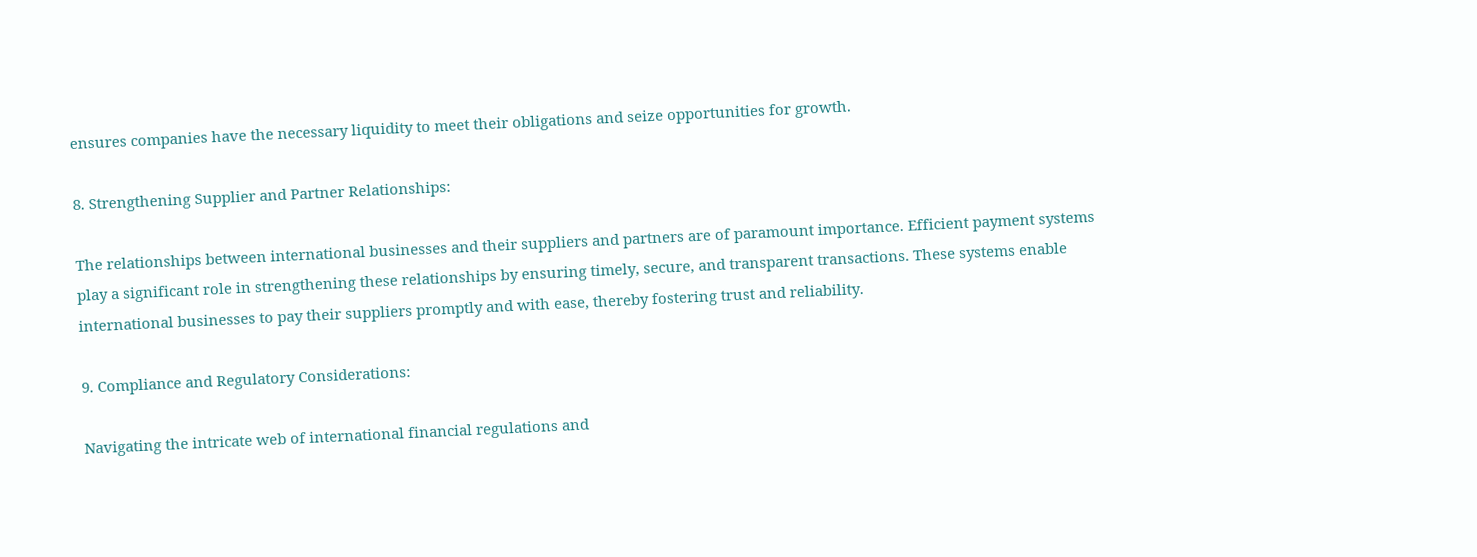ensures companies have the necessary liquidity to meet their obligations and seize opportunities for growth.

8. Strengthening Supplier and Partner Relationships:

The relationships between international businesses and their suppliers and partners are of paramount importance. Efficient payment systems play a significant role in strengthening these relationships by ensuring timely, secure, and transparent transactions. These systems enable international businesses to pay their suppliers promptly and with ease, thereby fostering trust and reliability.

9. Compliance and Regulatory Considerations:

Navigating the intricate web of international financial regulations and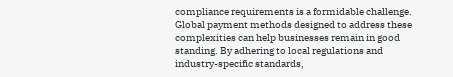compliance requirements is a formidable challenge. Global payment methods designed to address these complexities can help businesses remain in good standing. By adhering to local regulations and industry-specific standards,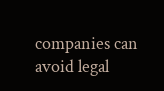companies can avoid legal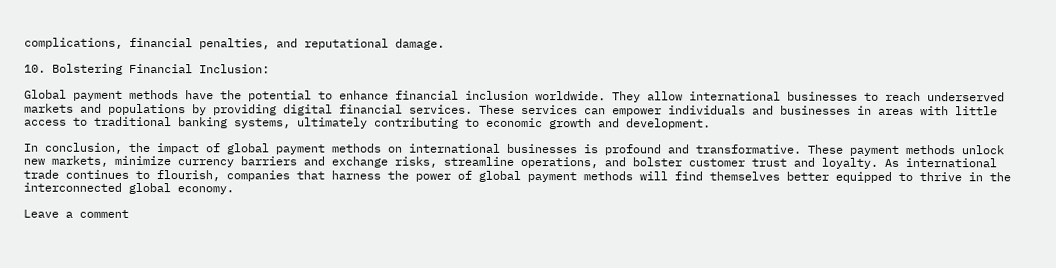complications, financial penalties, and reputational damage.

10. Bolstering Financial Inclusion:

Global payment methods have the potential to enhance financial inclusion worldwide. They allow international businesses to reach underserved markets and populations by providing digital financial services. These services can empower individuals and businesses in areas with little access to traditional banking systems, ultimately contributing to economic growth and development.

In conclusion, the impact of global payment methods on international businesses is profound and transformative. These payment methods unlock new markets, minimize currency barriers and exchange risks, streamline operations, and bolster customer trust and loyalty. As international trade continues to flourish, companies that harness the power of global payment methods will find themselves better equipped to thrive in the interconnected global economy.

Leave a comment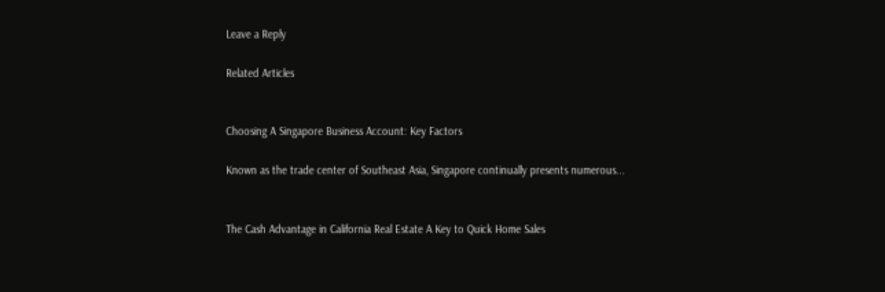Leave a Reply

Related Articles


Choosing A Singapore Business Account: Key Factors

Known as the trade center of Southeast Asia, Singapore continually presents numerous...


The Cash Advantage in California Real Estate A Key to Quick Home Sales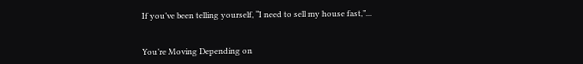If you’ve been telling yourself, “I need to sell my house fast,”...


You’re Moving Depending on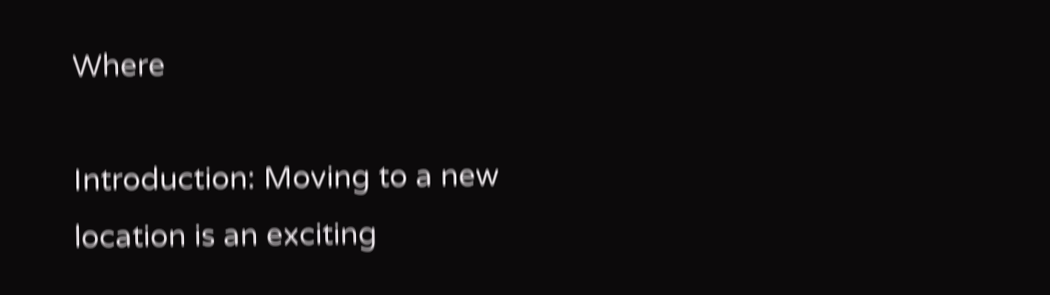Where

Introduction: Moving to a new location is an exciting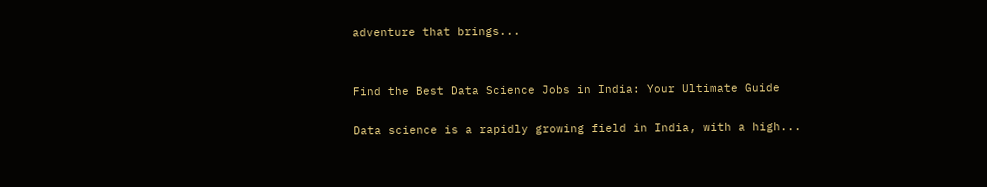adventure that brings...


Find the Best Data Science Jobs in India: Your Ultimate Guide

Data science is a rapidly growing field in India, with a high...